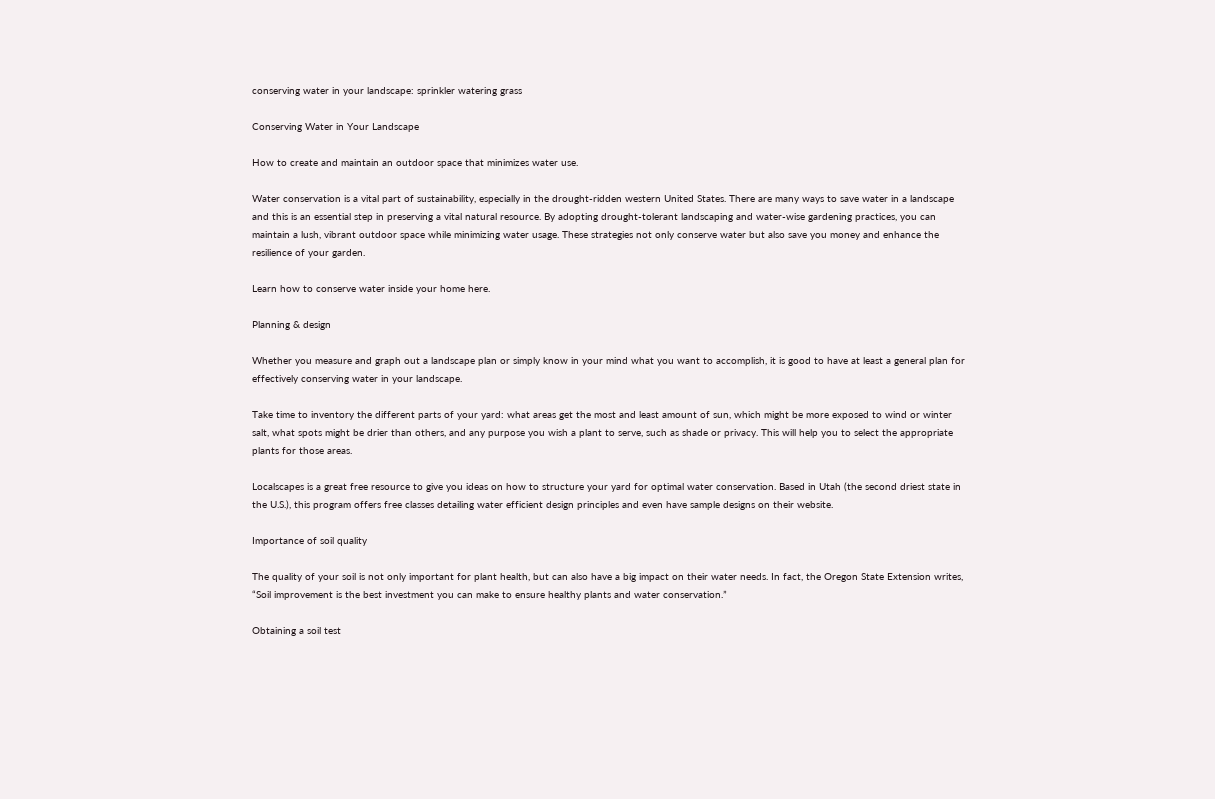conserving water in your landscape: sprinkler watering grass

Conserving Water in Your Landscape

How to create and maintain an outdoor space that minimizes water use.

Water conservation is a vital part of sustainability, especially in the drought-ridden western United States. There are many ways to save water in a landscape and this is an essential step in preserving a vital natural resource. By adopting drought-tolerant landscaping and water-wise gardening practices, you can maintain a lush, vibrant outdoor space while minimizing water usage. These strategies not only conserve water but also save you money and enhance the resilience of your garden.

Learn how to conserve water inside your home here.

Planning & design

Whether you measure and graph out a landscape plan or simply know in your mind what you want to accomplish, it is good to have at least a general plan for effectively conserving water in your landscape.

Take time to inventory the different parts of your yard: what areas get the most and least amount of sun, which might be more exposed to wind or winter salt, what spots might be drier than others, and any purpose you wish a plant to serve, such as shade or privacy. This will help you to select the appropriate plants for those areas.

Localscapes is a great free resource to give you ideas on how to structure your yard for optimal water conservation. Based in Utah (the second driest state in the U.S.), this program offers free classes detailing water efficient design principles and even have sample designs on their website.

Importance of soil quality

The quality of your soil is not only important for plant health, but can also have a big impact on their water needs. In fact, the Oregon State Extension writes, “Soil improvement is the best investment you can make to ensure healthy plants and water conservation.”

Obtaining a soil test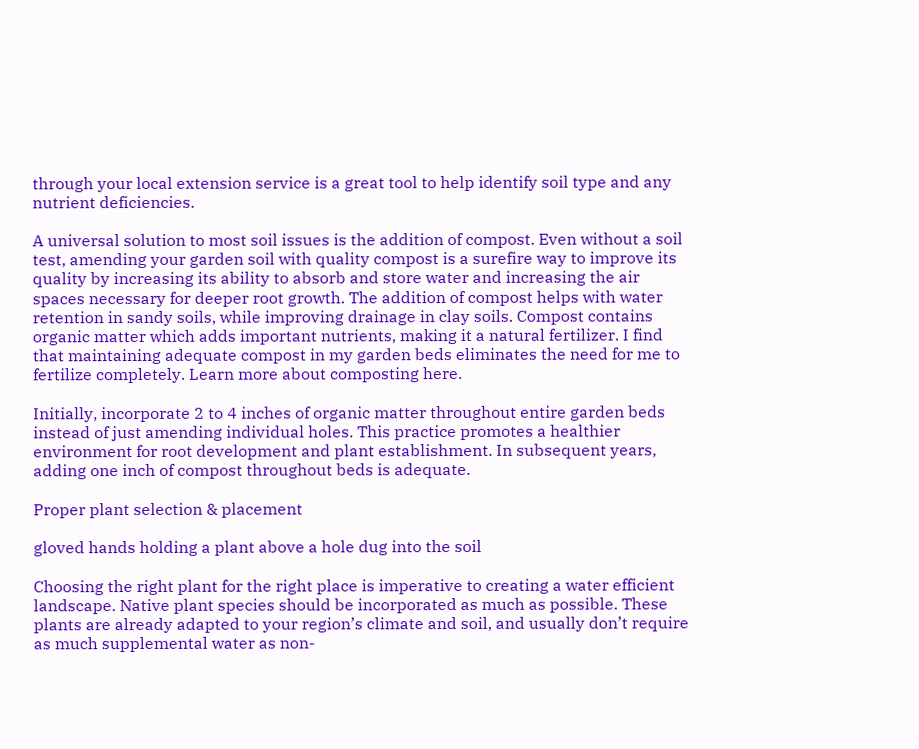through your local extension service is a great tool to help identify soil type and any nutrient deficiencies.

A universal solution to most soil issues is the addition of compost. Even without a soil test, amending your garden soil with quality compost is a surefire way to improve its quality by increasing its ability to absorb and store water and increasing the air spaces necessary for deeper root growth. The addition of compost helps with water retention in sandy soils, while improving drainage in clay soils. Compost contains organic matter which adds important nutrients, making it a natural fertilizer. I find that maintaining adequate compost in my garden beds eliminates the need for me to fertilize completely. Learn more about composting here.

Initially, incorporate 2 to 4 inches of organic matter throughout entire garden beds instead of just amending individual holes. This practice promotes a healthier environment for root development and plant establishment. In subsequent years, adding one inch of compost throughout beds is adequate.

Proper plant selection & placement

gloved hands holding a plant above a hole dug into the soil

Choosing the right plant for the right place is imperative to creating a water efficient landscape. Native plant species should be incorporated as much as possible. These plants are already adapted to your region’s climate and soil, and usually don’t require as much supplemental water as non-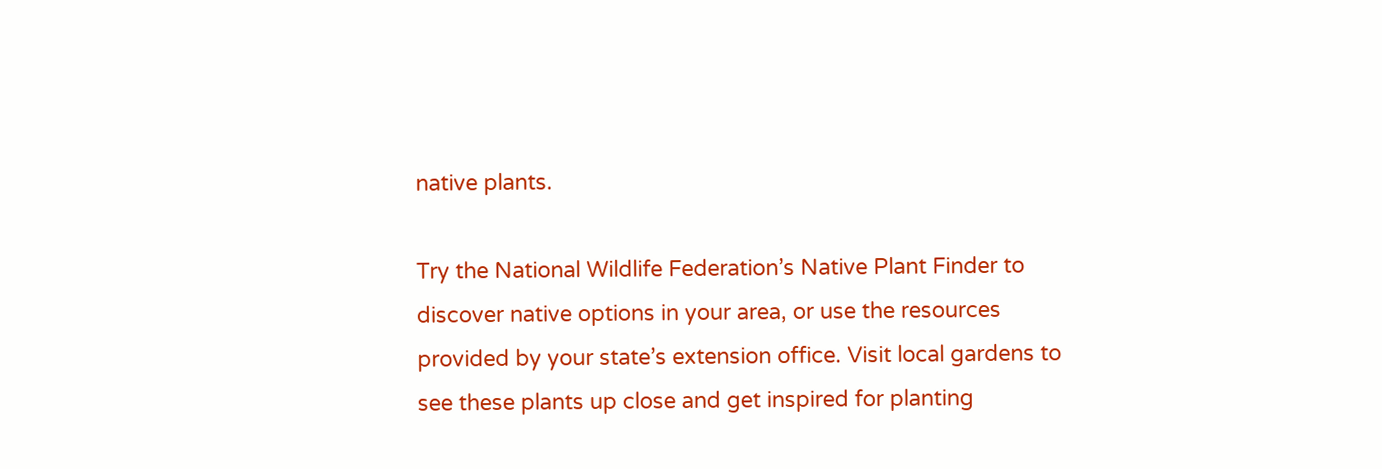native plants.

Try the National Wildlife Federation’s Native Plant Finder to discover native options in your area, or use the resources provided by your state’s extension office. Visit local gardens to see these plants up close and get inspired for planting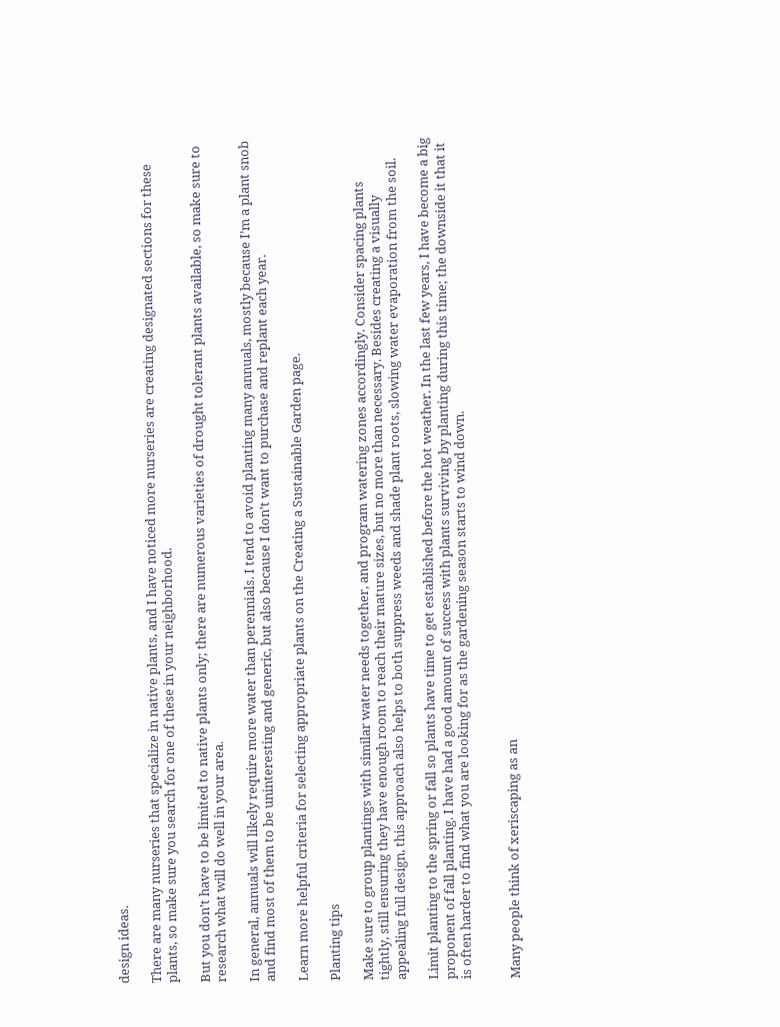design ideas.

There are many nurseries that specialize in native plants, and I have noticed more nurseries are creating designated sections for these plants, so make sure you search for one of these in your neighborhood.

But you don’t have to be limited to native plants only; there are numerous varieties of drought tolerant plants available, so make sure to research what will do well in your area.

In general, annuals will likely require more water than perennials. I tend to avoid planting many annuals, mostly because I’m a plant snob and find most of them to be uninteresting and generic, but also because I don’t want to purchase and replant each year.

Learn more helpful criteria for selecting appropriate plants on the Creating a Sustainable Garden page.

Planting tips

Make sure to group plantings with similar water needs together, and program watering zones accordingly. Consider spacing plants tightly, still ensuring they have enough room to reach their mature sizes, but no more than necessary. Besides creating a visually appealing full design, this approach also helps to both suppress weeds and shade plant roots, slowing water evaporation from the soil.

Limit planting to the spring or fall so plants have time to get established before the hot weather. In the last few years, I have become a big proponent of fall planting. I have had a good amount of success with plants surviving by planting during this time; the downside it that it is often harder to find what you are looking for as the gardening season starts to wind down.


Many people think of xeriscaping as an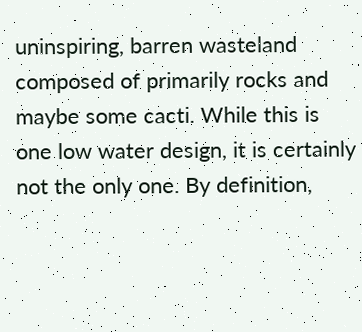uninspiring, barren wasteland composed of primarily rocks and maybe some cacti. While this is one low water design, it is certainly not the only one. By definition,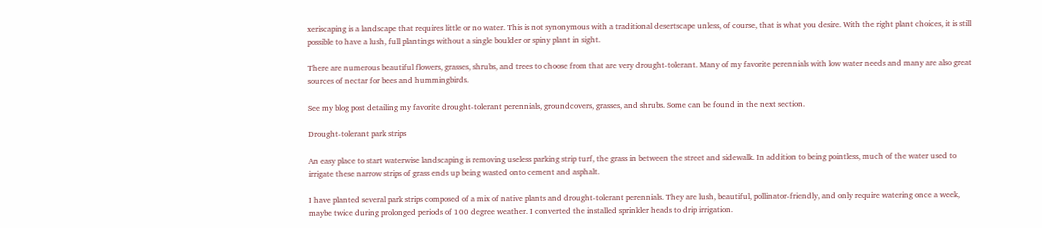xeriscaping is a landscape that requires little or no water. This is not synonymous with a traditional desertscape unless, of course, that is what you desire. With the right plant choices, it is still possible to have a lush, full plantings without a single boulder or spiny plant in sight.

There are numerous beautiful flowers, grasses, shrubs, and trees to choose from that are very drought-tolerant. Many of my favorite perennials with low water needs and many are also great sources of nectar for bees and hummingbirds.

See my blog post detailing my favorite drought-tolerant perennials, groundcovers, grasses, and shrubs. Some can be found in the next section.

Drought-tolerant park strips

An easy place to start waterwise landscaping is removing useless parking strip turf, the grass in between the street and sidewalk. In addition to being pointless, much of the water used to irrigate these narrow strips of grass ends up being wasted onto cement and asphalt.

I have planted several park strips composed of a mix of native plants and drought-tolerant perennials. They are lush, beautiful, pollinator-friendly, and only require watering once a week, maybe twice during prolonged periods of 100 degree weather. I converted the installed sprinkler heads to drip irrigation.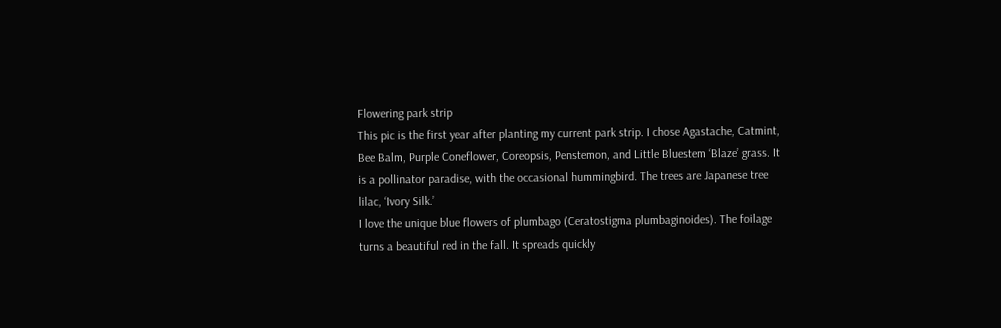Flowering park strip
This pic is the first year after planting my current park strip. I chose Agastache, Catmint, Bee Balm, Purple Coneflower, Coreopsis, Penstemon, and Little Bluestem ‘Blaze’ grass. It is a pollinator paradise, with the occasional hummingbird. The trees are Japanese tree lilac, ‘Ivory Silk.’
I love the unique blue flowers of plumbago (Ceratostigma plumbaginoides). The foilage turns a beautiful red in the fall. It spreads quickly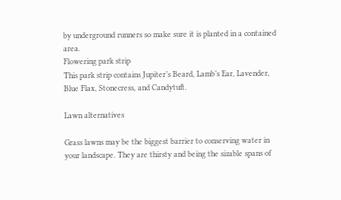by underground runners so make sure it is planted in a contained area.
Flowering park strip
This park strip contains Jupiter’s Beard, Lamb’s Ear, Lavender, Blue Flax, Stonecress, and Candytuft.

Lawn alternatives

Grass lawns may be the biggest barrier to conserving water in your landscape. They are thirsty and being the sizable spans of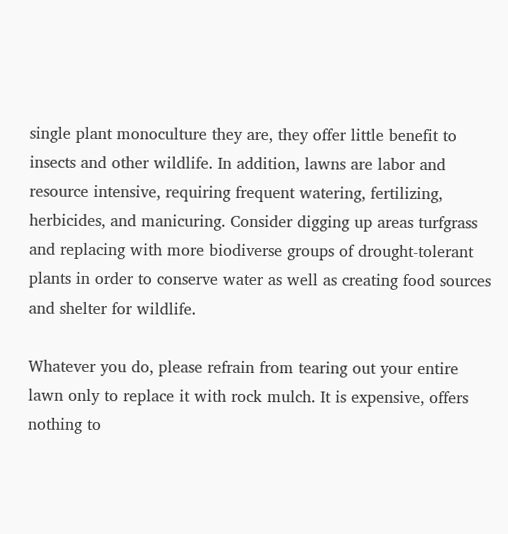single plant monoculture they are, they offer little benefit to insects and other wildlife. In addition, lawns are labor and resource intensive, requiring frequent watering, fertilizing, herbicides, and manicuring. Consider digging up areas turfgrass and replacing with more biodiverse groups of drought-tolerant plants in order to conserve water as well as creating food sources and shelter for wildlife.

Whatever you do, please refrain from tearing out your entire lawn only to replace it with rock mulch. It is expensive, offers nothing to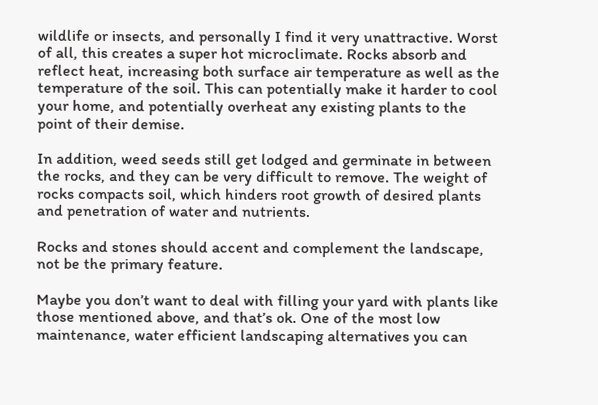wildlife or insects, and personally I find it very unattractive. Worst of all, this creates a super hot microclimate. Rocks absorb and reflect heat, increasing both surface air temperature as well as the temperature of the soil. This can potentially make it harder to cool your home, and potentially overheat any existing plants to the point of their demise.

In addition, weed seeds still get lodged and germinate in between the rocks, and they can be very difficult to remove. The weight of rocks compacts soil, which hinders root growth of desired plants and penetration of water and nutrients.

Rocks and stones should accent and complement the landscape, not be the primary feature.

Maybe you don’t want to deal with filling your yard with plants like those mentioned above, and that’s ok. One of the most low maintenance, water efficient landscaping alternatives you can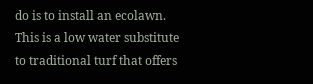do is to install an ecolawn. This is a low water substitute to traditional turf that offers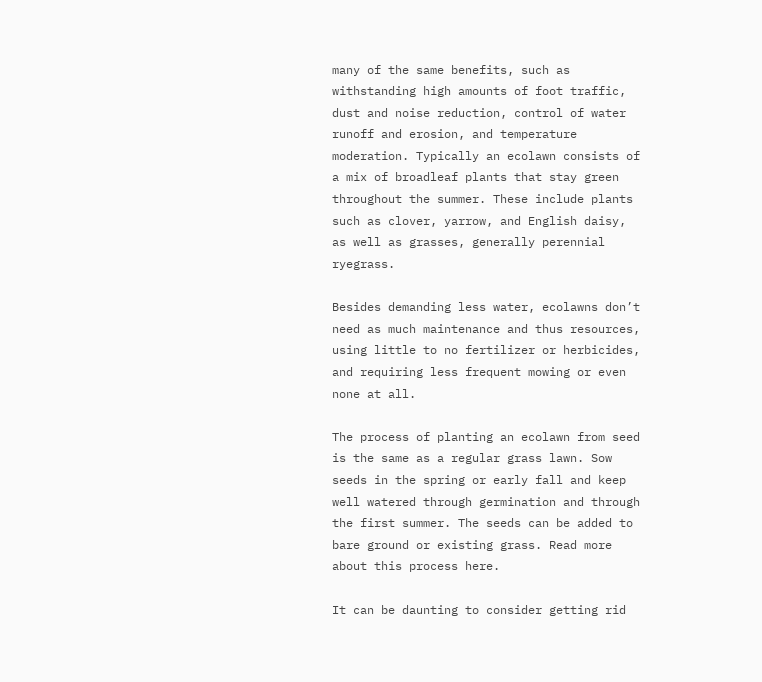many of the same benefits, such as withstanding high amounts of foot traffic, dust and noise reduction, control of water runoff and erosion, and temperature moderation. Typically an ecolawn consists of a mix of broadleaf plants that stay green throughout the summer. These include plants such as clover, yarrow, and English daisy, as well as grasses, generally perennial ryegrass.

Besides demanding less water, ecolawns don’t need as much maintenance and thus resources, using little to no fertilizer or herbicides, and requiring less frequent mowing or even none at all.

The process of planting an ecolawn from seed is the same as a regular grass lawn. Sow seeds in the spring or early fall and keep well watered through germination and through the first summer. The seeds can be added to bare ground or existing grass. Read more about this process here.

It can be daunting to consider getting rid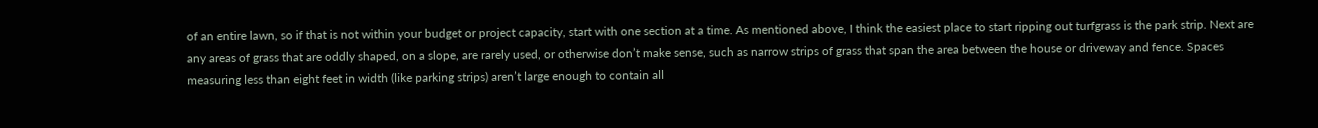of an entire lawn, so if that is not within your budget or project capacity, start with one section at a time. As mentioned above, I think the easiest place to start ripping out turfgrass is the park strip. Next are any areas of grass that are oddly shaped, on a slope, are rarely used, or otherwise don’t make sense, such as narrow strips of grass that span the area between the house or driveway and fence. Spaces measuring less than eight feet in width (like parking strips) aren’t large enough to contain all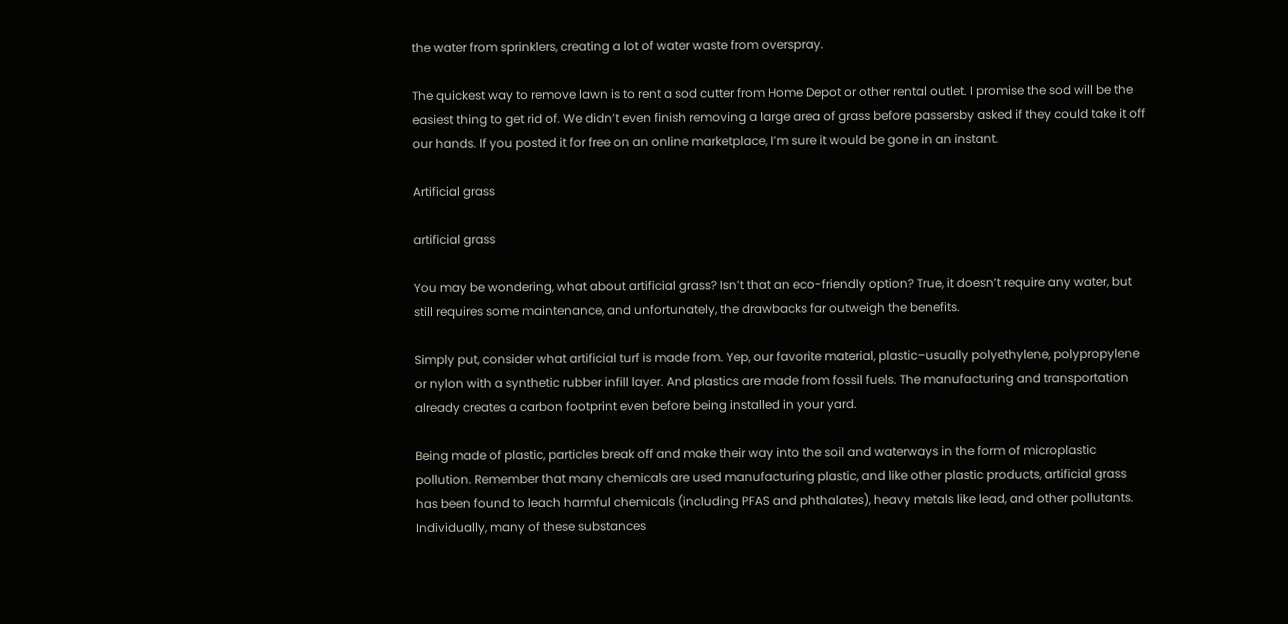the water from sprinklers, creating a lot of water waste from overspray.

The quickest way to remove lawn is to rent a sod cutter from Home Depot or other rental outlet. I promise the sod will be the easiest thing to get rid of. We didn’t even finish removing a large area of grass before passersby asked if they could take it off our hands. If you posted it for free on an online marketplace, I’m sure it would be gone in an instant.

Artificial grass

artificial grass

You may be wondering, what about artificial grass? Isn’t that an eco-friendly option? True, it doesn’t require any water, but still requires some maintenance, and unfortunately, the drawbacks far outweigh the benefits.

Simply put, consider what artificial turf is made from. Yep, our favorite material, plastic–usually polyethylene, polypropylene or nylon with a synthetic rubber infill layer. And plastics are made from fossil fuels. The manufacturing and transportation already creates a carbon footprint even before being installed in your yard.

Being made of plastic, particles break off and make their way into the soil and waterways in the form of microplastic pollution. Remember that many chemicals are used manufacturing plastic, and like other plastic products, artificial grass has been found to leach harmful chemicals (including PFAS and phthalates), heavy metals like lead, and other pollutants. Individually, many of these substances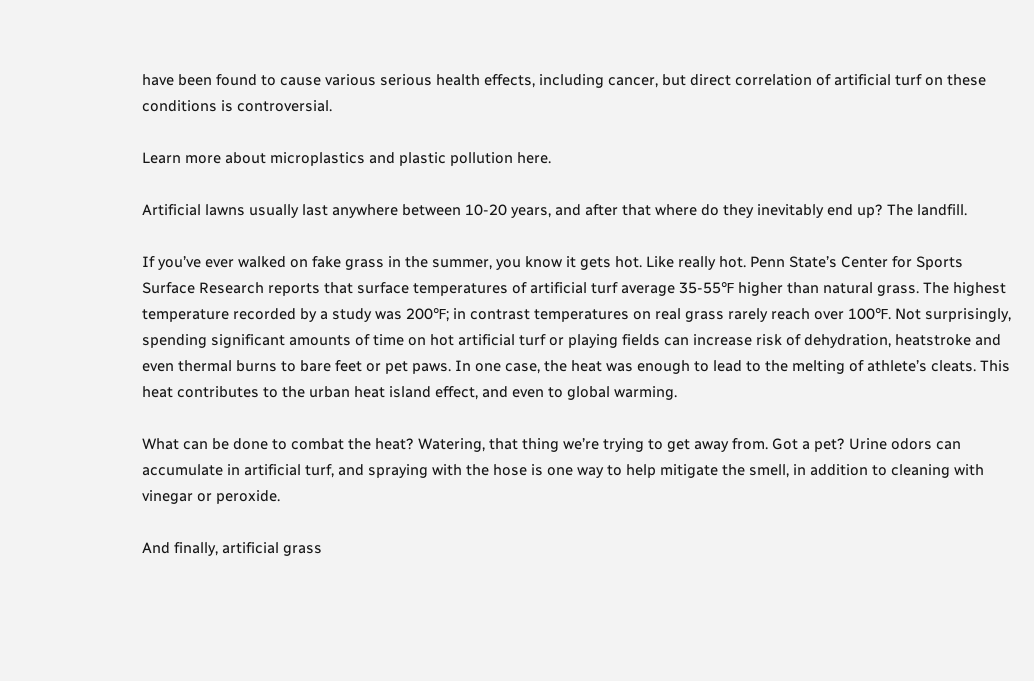have been found to cause various serious health effects, including cancer, but direct correlation of artificial turf on these conditions is controversial.

Learn more about microplastics and plastic pollution here.

Artificial lawns usually last anywhere between 10-20 years, and after that where do they inevitably end up? The landfill.

If you’ve ever walked on fake grass in the summer, you know it gets hot. Like really hot. Penn State’s Center for Sports Surface Research reports that surface temperatures of artificial turf average 35-55℉ higher than natural grass. The highest temperature recorded by a study was 200℉; in contrast temperatures on real grass rarely reach over 100℉. Not surprisingly, spending significant amounts of time on hot artificial turf or playing fields can increase risk of dehydration, heatstroke and even thermal burns to bare feet or pet paws. In one case, the heat was enough to lead to the melting of athlete’s cleats. This heat contributes to the urban heat island effect, and even to global warming.

What can be done to combat the heat? Watering, that thing we’re trying to get away from. Got a pet? Urine odors can accumulate in artificial turf, and spraying with the hose is one way to help mitigate the smell, in addition to cleaning with vinegar or peroxide.

And finally, artificial grass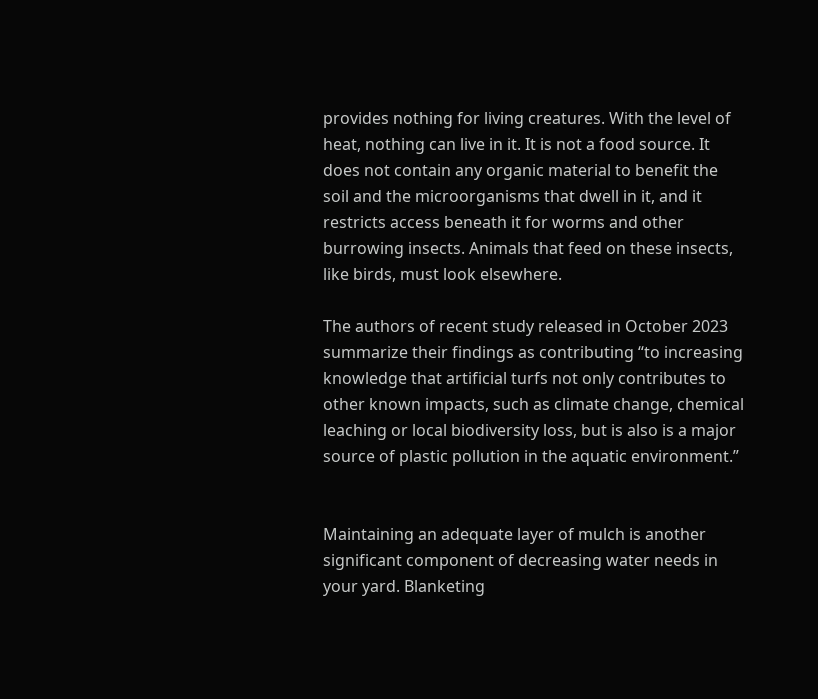provides nothing for living creatures. With the level of heat, nothing can live in it. It is not a food source. It does not contain any organic material to benefit the soil and the microorganisms that dwell in it, and it restricts access beneath it for worms and other burrowing insects. Animals that feed on these insects, like birds, must look elsewhere.

The authors of recent study released in October 2023 summarize their findings as contributing “to increasing knowledge that artificial turfs not only contributes to other known impacts, such as climate change, chemical leaching or local biodiversity loss, but is also is a major source of plastic pollution in the aquatic environment.”


Maintaining an adequate layer of mulch is another significant component of decreasing water needs in your yard. Blanketing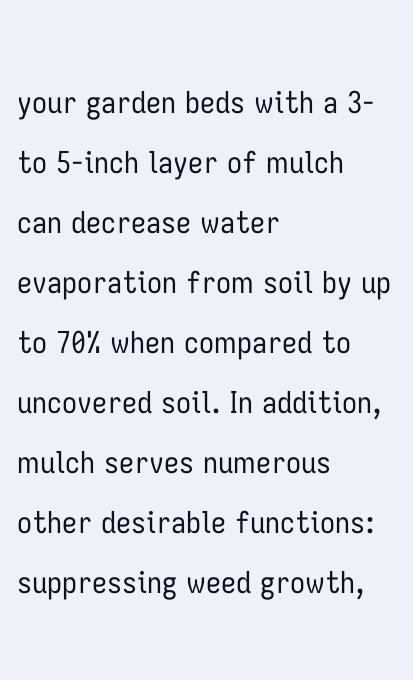your garden beds with a 3- to 5-inch layer of mulch can decrease water evaporation from soil by up to 70% when compared to uncovered soil. In addition, mulch serves numerous other desirable functions: suppressing weed growth,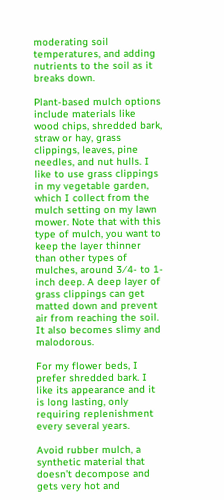moderating soil temperatures, and adding nutrients to the soil as it breaks down.

Plant-based mulch options include materials like wood chips, shredded bark, straw or hay, grass clippings, leaves, pine needles, and nut hulls. I like to use grass clippings in my vegetable garden, which I collect from the mulch setting on my lawn mower. Note that with this type of mulch, you want to keep the layer thinner than other types of mulches, around 3⁄4- to 1-inch deep. A deep layer of grass clippings can get matted down and prevent air from reaching the soil. It also becomes slimy and malodorous.

For my flower beds, I prefer shredded bark. I like its appearance and it is long lasting, only requiring replenishment every several years.

Avoid rubber mulch, a synthetic material that doesn’t decompose and gets very hot and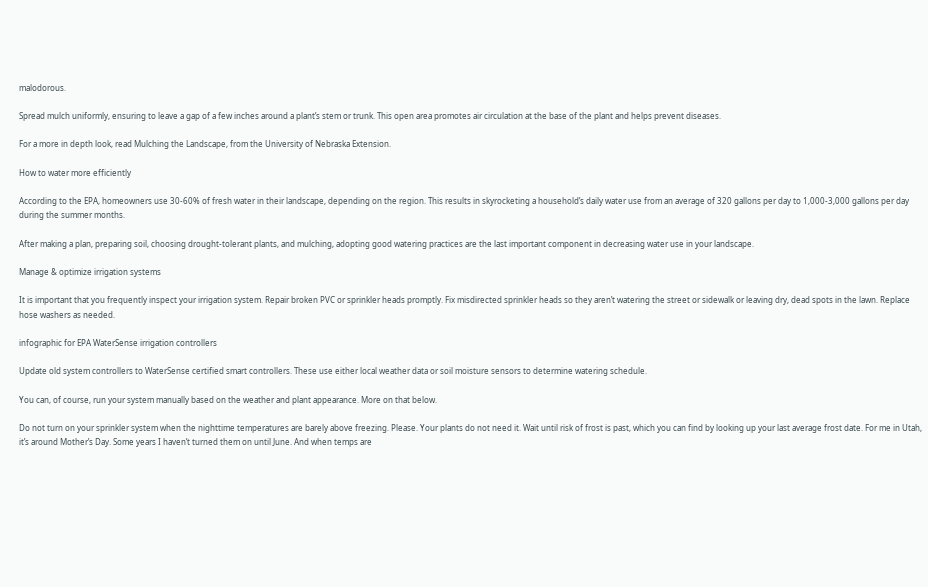malodorous.

Spread mulch uniformly, ensuring to leave a gap of a few inches around a plant’s stem or trunk. This open area promotes air circulation at the base of the plant and helps prevent diseases.

For a more in depth look, read Mulching the Landscape, from the University of Nebraska Extension.

How to water more efficiently

According to the EPA, homeowners use 30-60% of fresh water in their landscape, depending on the region. This results in skyrocketing a household’s daily water use from an average of 320 gallons per day to 1,000-3,000 gallons per day during the summer months.

After making a plan, preparing soil, choosing drought-tolerant plants, and mulching, adopting good watering practices are the last important component in decreasing water use in your landscape.

Manage & optimize irrigation systems

It is important that you frequently inspect your irrigation system. Repair broken PVC or sprinkler heads promptly. Fix misdirected sprinkler heads so they aren’t watering the street or sidewalk or leaving dry, dead spots in the lawn. Replace hose washers as needed.

infographic for EPA WaterSense irrigation controllers

Update old system controllers to WaterSense certified smart controllers. These use either local weather data or soil moisture sensors to determine watering schedule.

You can, of course, run your system manually based on the weather and plant appearance. More on that below.

Do not turn on your sprinkler system when the nighttime temperatures are barely above freezing. Please. Your plants do not need it. Wait until risk of frost is past, which you can find by looking up your last average frost date. For me in Utah, it’s around Mother’s Day. Some years I haven’t turned them on until June. And when temps are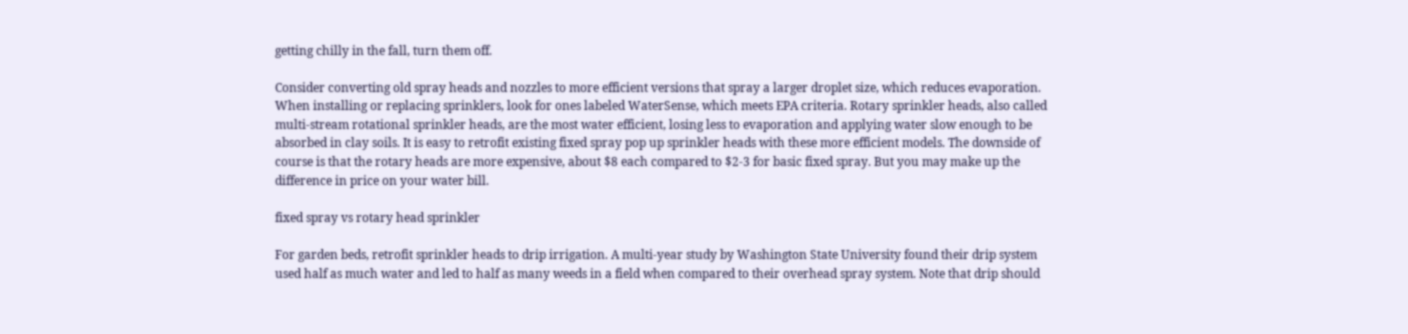getting chilly in the fall, turn them off.

Consider converting old spray heads and nozzles to more efficient versions that spray a larger droplet size, which reduces evaporation. When installing or replacing sprinklers, look for ones labeled WaterSense, which meets EPA criteria. Rotary sprinkler heads, also called multi-stream rotational sprinkler heads, are the most water efficient, losing less to evaporation and applying water slow enough to be absorbed in clay soils. It is easy to retrofit existing fixed spray pop up sprinkler heads with these more efficient models. The downside of course is that the rotary heads are more expensive, about $8 each compared to $2-3 for basic fixed spray. But you may make up the difference in price on your water bill.

fixed spray vs rotary head sprinkler

For garden beds, retrofit sprinkler heads to drip irrigation. A multi-year study by Washington State University found their drip system used half as much water and led to half as many weeds in a field when compared to their overhead spray system. Note that drip should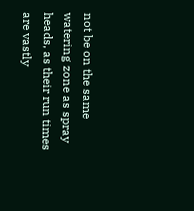not be on the same watering zone as spray heads, as their run times are vastly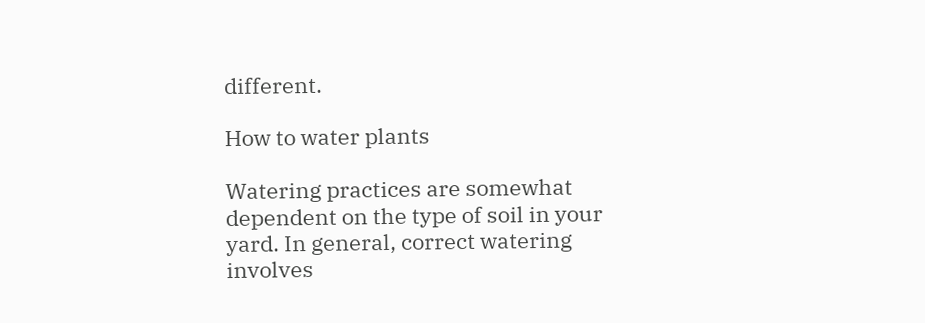different.

How to water plants

Watering practices are somewhat dependent on the type of soil in your yard. In general, correct watering involves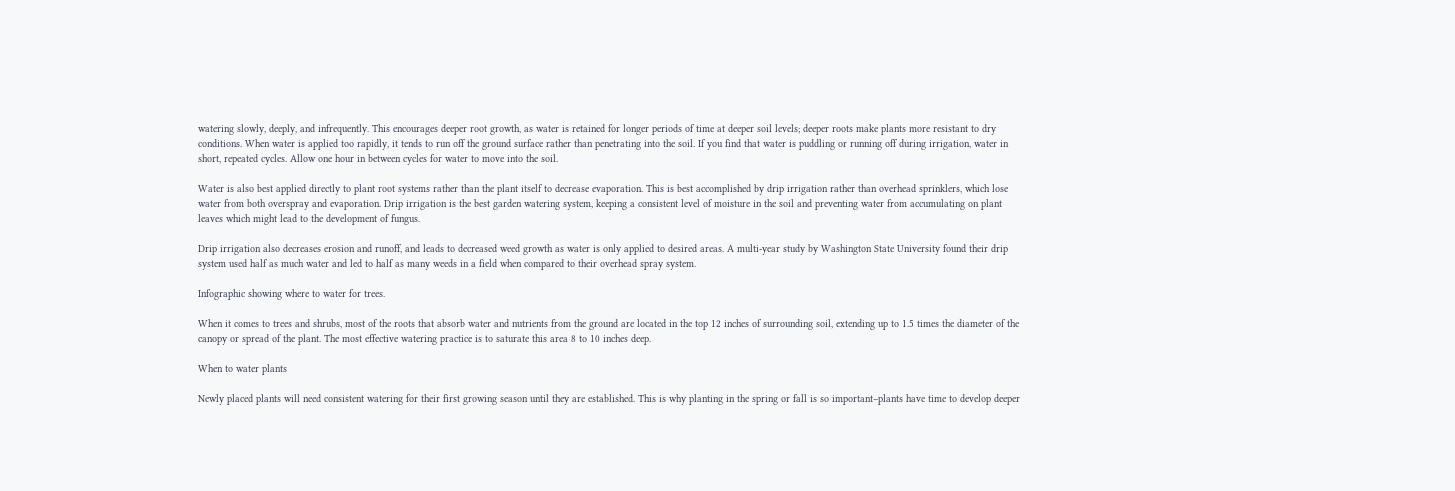watering slowly, deeply, and infrequently. This encourages deeper root growth, as water is retained for longer periods of time at deeper soil levels; deeper roots make plants more resistant to dry conditions. When water is applied too rapidly, it tends to run off the ground surface rather than penetrating into the soil. If you find that water is puddling or running off during irrigation, water in short, repeated cycles. Allow one hour in between cycles for water to move into the soil.

Water is also best applied directly to plant root systems rather than the plant itself to decrease evaporation. This is best accomplished by drip irrigation rather than overhead sprinklers, which lose water from both overspray and evaporation. Drip irrigation is the best garden watering system, keeping a consistent level of moisture in the soil and preventing water from accumulating on plant leaves which might lead to the development of fungus.

Drip irrigation also decreases erosion and runoff, and leads to decreased weed growth as water is only applied to desired areas. A multi-year study by Washington State University found their drip system used half as much water and led to half as many weeds in a field when compared to their overhead spray system.

Infographic showing where to water for trees.

When it comes to trees and shrubs, most of the roots that absorb water and nutrients from the ground are located in the top 12 inches of surrounding soil, extending up to 1.5 times the diameter of the canopy or spread of the plant. The most effective watering practice is to saturate this area 8 to 10 inches deep.

When to water plants

Newly placed plants will need consistent watering for their first growing season until they are established. This is why planting in the spring or fall is so important–plants have time to develop deeper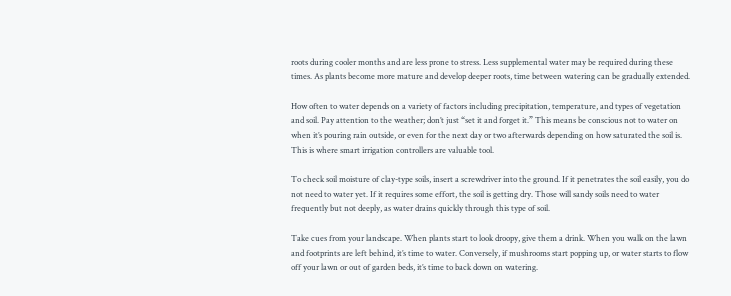roots during cooler months and are less prone to stress. Less supplemental water may be required during these times. As plants become more mature and develop deeper roots, time between watering can be gradually extended.

How often to water depends on a variety of factors including precipitation, temperature, and types of vegetation and soil. Pay attention to the weather; don’t just “set it and forget it.” This means be conscious not to water on when it’s pouring rain outside, or even for the next day or two afterwards depending on how saturated the soil is. This is where smart irrigation controllers are valuable tool.

To check soil moisture of clay-type soils, insert a screwdriver into the ground. If it penetrates the soil easily, you do not need to water yet. If it requires some effort, the soil is getting dry. Those will sandy soils need to water frequently but not deeply, as water drains quickly through this type of soil.

Take cues from your landscape. When plants start to look droopy, give them a drink. When you walk on the lawn and footprints are left behind, it’s time to water. Conversely, if mushrooms start popping up, or water starts to flow off your lawn or out of garden beds, it’s time to back down on watering.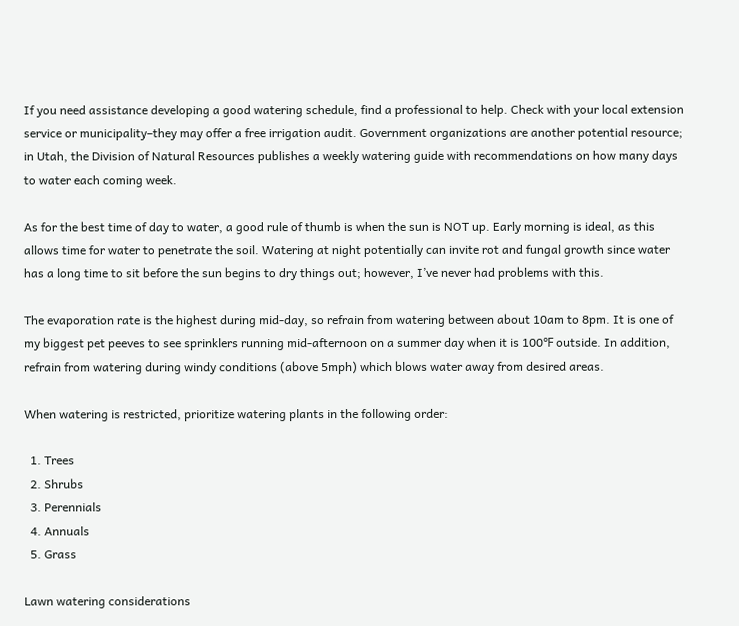If you need assistance developing a good watering schedule, find a professional to help. Check with your local extension service or municipality–they may offer a free irrigation audit. Government organizations are another potential resource; in Utah, the Division of Natural Resources publishes a weekly watering guide with recommendations on how many days to water each coming week.

As for the best time of day to water, a good rule of thumb is when the sun is NOT up. Early morning is ideal, as this allows time for water to penetrate the soil. Watering at night potentially can invite rot and fungal growth since water has a long time to sit before the sun begins to dry things out; however, I’ve never had problems with this.

The evaporation rate is the highest during mid-day, so refrain from watering between about 10am to 8pm. It is one of my biggest pet peeves to see sprinklers running mid-afternoon on a summer day when it is 100℉ outside. In addition, refrain from watering during windy conditions (above 5mph) which blows water away from desired areas.

When watering is restricted, prioritize watering plants in the following order:

  1. Trees
  2. Shrubs
  3. Perennials
  4. Annuals
  5. Grass

Lawn watering considerations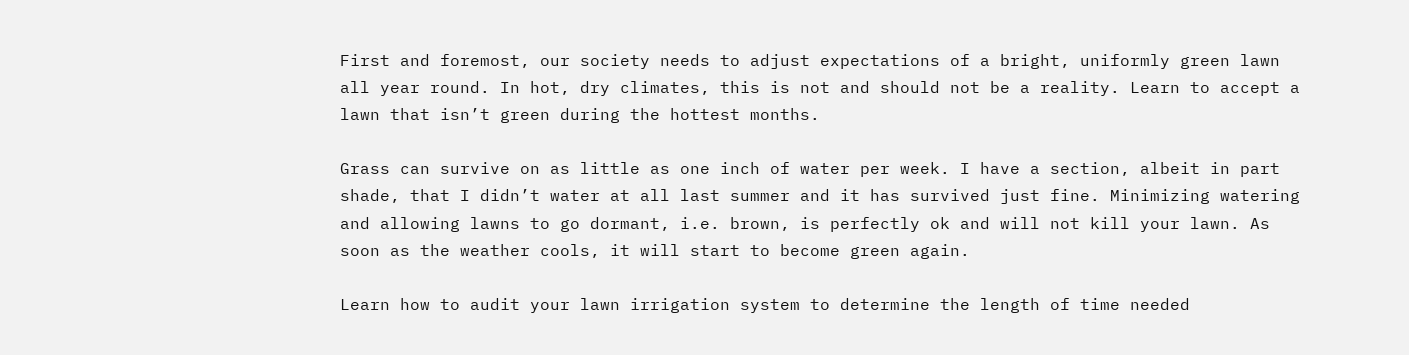First and foremost, our society needs to adjust expectations of a bright, uniformly green lawn all year round. In hot, dry climates, this is not and should not be a reality. Learn to accept a lawn that isn’t green during the hottest months.

Grass can survive on as little as one inch of water per week. I have a section, albeit in part shade, that I didn’t water at all last summer and it has survived just fine. Minimizing watering and allowing lawns to go dormant, i.e. brown, is perfectly ok and will not kill your lawn. As soon as the weather cools, it will start to become green again.

Learn how to audit your lawn irrigation system to determine the length of time needed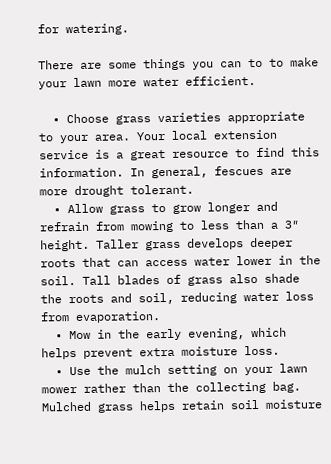for watering.

There are some things you can to to make your lawn more water efficient.

  • Choose grass varieties appropriate to your area. Your local extension service is a great resource to find this information. In general, fescues are more drought tolerant.
  • Allow grass to grow longer and refrain from mowing to less than a 3″ height. Taller grass develops deeper roots that can access water lower in the soil. Tall blades of grass also shade the roots and soil, reducing water loss from evaporation.
  • Mow in the early evening, which helps prevent extra moisture loss.
  • Use the mulch setting on your lawn mower rather than the collecting bag. Mulched grass helps retain soil moisture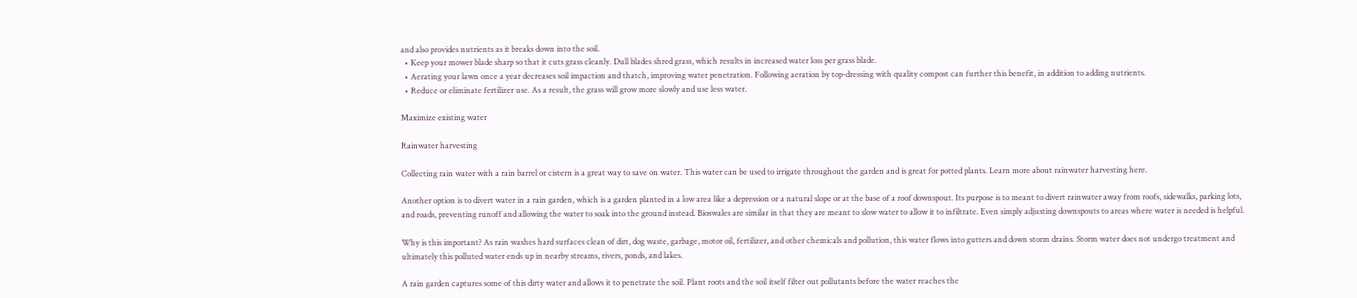and also provides nutrients as it breaks down into the soil.
  • Keep your mower blade sharp so that it cuts grass cleanly. Dull blades shred grass, which results in increased water loss per grass blade.
  • Aerating your lawn once a year decreases soil impaction and thatch, improving water penetration. Following aeration by top-dressing with quality compost can further this benefit, in addition to adding nutrients.
  • Reduce or eliminate fertilizer use. As a result, the grass will grow more slowly and use less water.

Maximize existing water

Rainwater harvesting

Collecting rain water with a rain barrel or cistern is a great way to save on water. This water can be used to irrigate throughout the garden and is great for potted plants. Learn more about rainwater harvesting here.

Another option is to divert water in a rain garden, which is a garden planted in a low area like a depression or a natural slope or at the base of a roof downspout. Its purpose is to meant to divert rainwater away from roofs, sidewalks, parking lots, and roads, preventing runoff and allowing the water to soak into the ground instead. Bioswales are similar in that they are meant to slow water to allow it to infiltrate. Even simply adjusting downspouts to areas where water is needed is helpful.

Why is this important? As rain washes hard surfaces clean of dirt, dog waste, garbage, motor oil, fertilizer, and other chemicals and pollution, this water flows into gutters and down storm drains. Storm water does not undergo treatment and ultimately this polluted water ends up in nearby streams, rivers, ponds, and lakes.

A rain garden captures some of this dirty water and allows it to penetrate the soil. Plant roots and the soil itself filter out pollutants before the water reaches the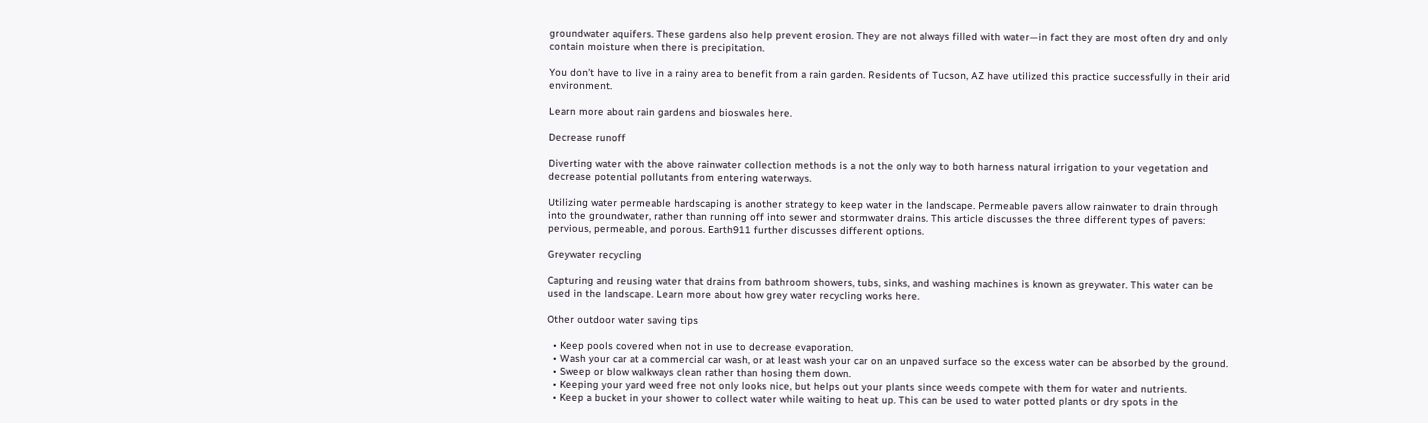groundwater aquifers. These gardens also help prevent erosion. They are not always filled with water—in fact they are most often dry and only contain moisture when there is precipitation.

You don’t have to live in a rainy area to benefit from a rain garden. Residents of Tucson, AZ have utilized this practice successfully in their arid environment.

Learn more about rain gardens and bioswales here.

Decrease runoff

Diverting water with the above rainwater collection methods is a not the only way to both harness natural irrigation to your vegetation and decrease potential pollutants from entering waterways.

Utilizing water permeable hardscaping is another strategy to keep water in the landscape. Permeable pavers allow rainwater to drain through into the groundwater, rather than running off into sewer and stormwater drains. This article discusses the three different types of pavers: pervious, permeable, and porous. Earth911 further discusses different options.

Greywater recycling

Capturing and reusing water that drains from bathroom showers, tubs, sinks, and washing machines is known as greywater. This water can be used in the landscape. Learn more about how grey water recycling works here.

Other outdoor water saving tips

  • Keep pools covered when not in use to decrease evaporation.
  • Wash your car at a commercial car wash, or at least wash your car on an unpaved surface so the excess water can be absorbed by the ground.
  • Sweep or blow walkways clean rather than hosing them down.
  • Keeping your yard weed free not only looks nice, but helps out your plants since weeds compete with them for water and nutrients.
  • Keep a bucket in your shower to collect water while waiting to heat up. This can be used to water potted plants or dry spots in the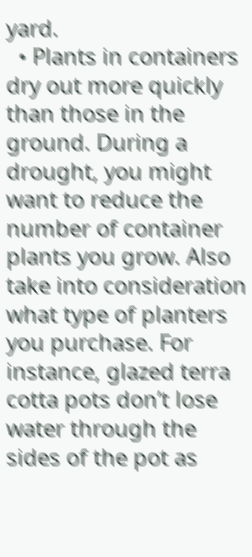yard.
  • Plants in containers dry out more quickly than those in the ground. During a drought, you might want to reduce the number of container plants you grow. Also take into consideration what type of planters you purchase. For instance, glazed terra cotta pots don’t lose water through the sides of the pot as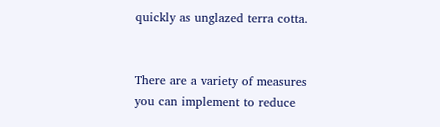quickly as unglazed terra cotta.


There are a variety of measures you can implement to reduce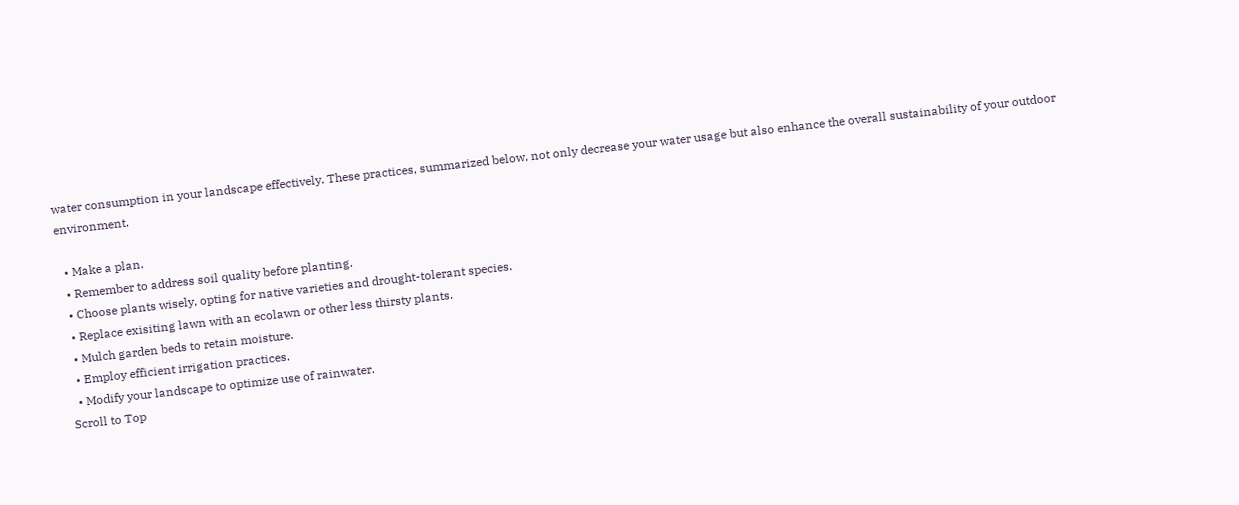water consumption in your landscape effectively. These practices, summarized below, not only decrease your water usage but also enhance the overall sustainability of your outdoor environment.

  • Make a plan.
  • Remember to address soil quality before planting.
  • Choose plants wisely, opting for native varieties and drought-tolerant species.
  • Replace exisiting lawn with an ecolawn or other less thirsty plants.
  • Mulch garden beds to retain moisture.
  • Employ efficient irrigation practices.
  • Modify your landscape to optimize use of rainwater.
Scroll to Top